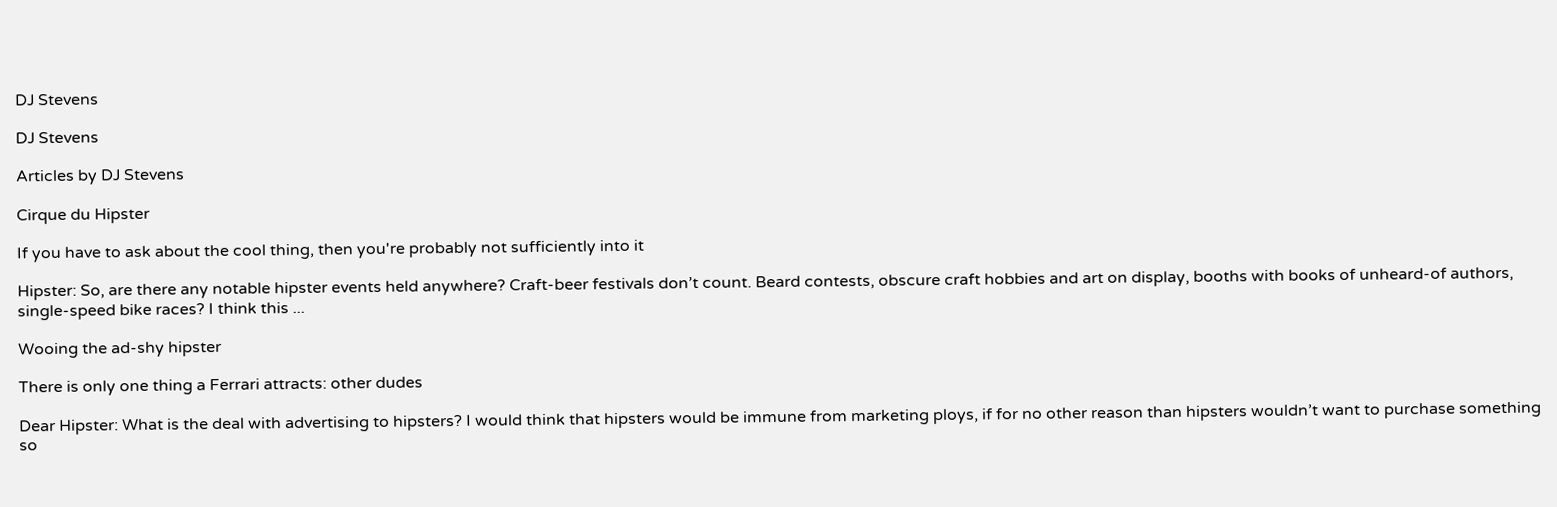DJ Stevens

DJ Stevens

Articles by DJ Stevens

Cirque du Hipster

If you have to ask about the cool thing, then you're probably not sufficiently into it

Hipster: So, are there any notable hipster events held anywhere? Craft-beer festivals don’t count. Beard contests, obscure craft hobbies and art on display, booths with books of unheard-of authors, single-speed bike races? I think this ...

Wooing the ad-shy hipster

There is only one thing a Ferrari attracts: other dudes

Dear Hipster: What is the deal with advertising to hipsters? I would think that hipsters would be immune from marketing ploys, if for no other reason than hipsters wouldn’t want to purchase something so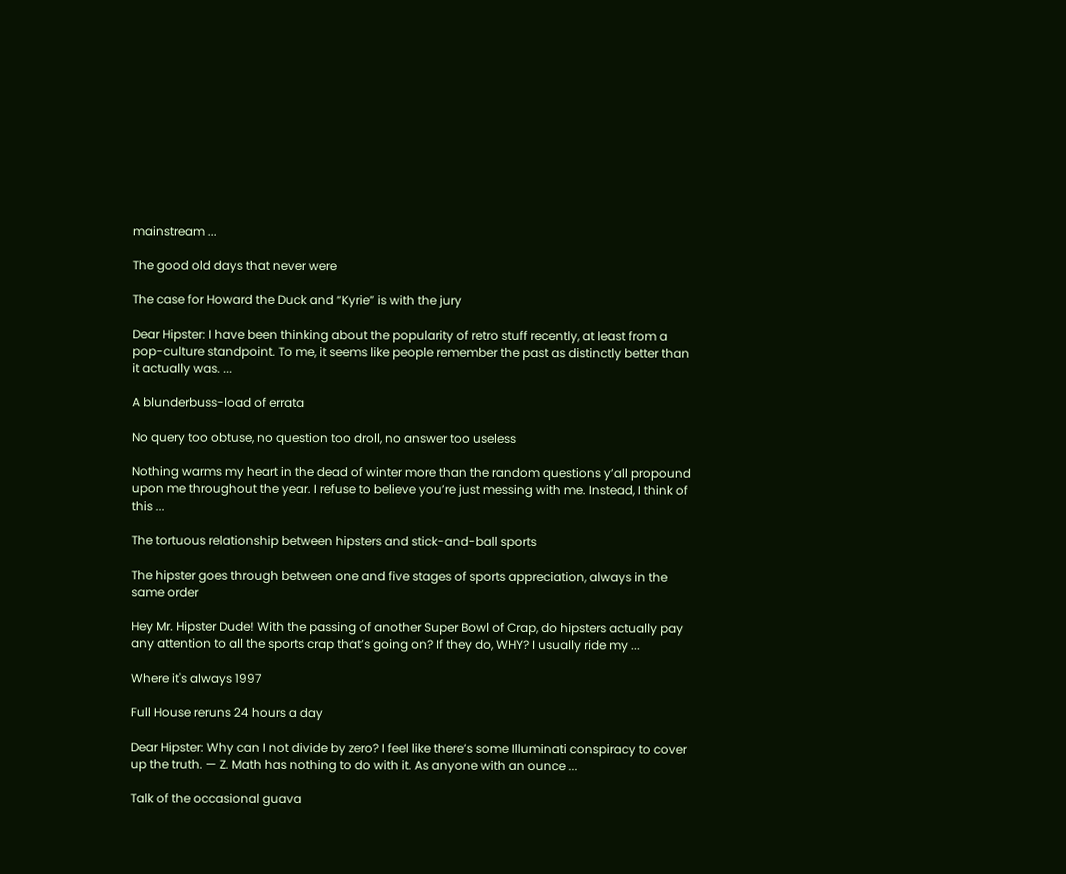mainstream ...

The good old days that never were

The case for Howard the Duck and “Kyrie” is with the jury

Dear Hipster: I have been thinking about the popularity of retro stuff recently, at least from a pop-culture standpoint. To me, it seems like people remember the past as distinctly better than it actually was. ...

A blunderbuss-load of errata

No query too obtuse, no question too droll, no answer too useless

Nothing warms my heart in the dead of winter more than the random questions y’all propound upon me throughout the year. I refuse to believe you’re just messing with me. Instead, I think of this ...

The tortuous relationship between hipsters and stick-and-ball sports

The hipster goes through between one and five stages of sports appreciation, always in the same order

Hey Mr. Hipster Dude! With the passing of another Super Bowl of Crap, do hipsters actually pay any attention to all the sports crap that’s going on? If they do, WHY? I usually ride my ...

Where it's always 1997

Full House reruns 24 hours a day

Dear Hipster: Why can I not divide by zero? I feel like there’s some Illuminati conspiracy to cover up the truth. — Z. Math has nothing to do with it. As anyone with an ounce ...

Talk of the occasional guava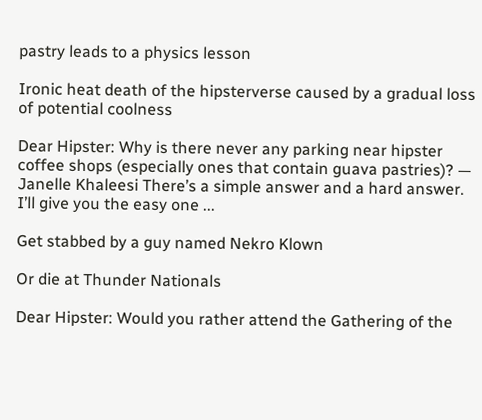pastry leads to a physics lesson

Ironic heat death of the hipsterverse caused by a gradual loss of potential coolness

Dear Hipster: Why is there never any parking near hipster coffee shops (especially ones that contain guava pastries)? — Janelle Khaleesi There’s a simple answer and a hard answer. I’ll give you the easy one ...

Get stabbed by a guy named Nekro Klown

Or die at Thunder Nationals

Dear Hipster: Would you rather attend the Gathering of the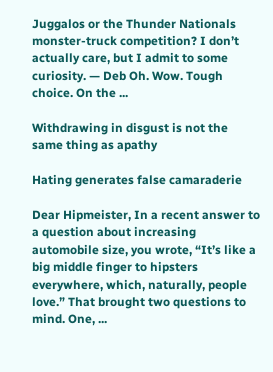Juggalos or the Thunder Nationals monster-truck competition? I don’t actually care, but I admit to some curiosity. — Deb Oh. Wow. Tough choice. On the ...

Withdrawing in disgust is not the same thing as apathy

Hating generates false camaraderie

Dear Hipmeister, In a recent answer to a question about increasing automobile size, you wrote, “It’s like a big middle finger to hipsters everywhere, which, naturally, people love.” That brought two questions to mind. One, ...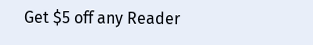Get $5 off any Reader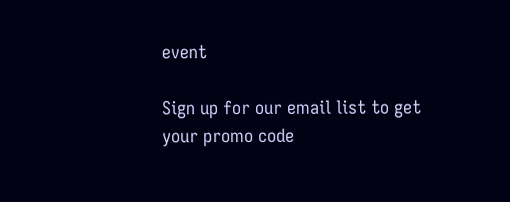event

Sign up for our email list to get your promo code